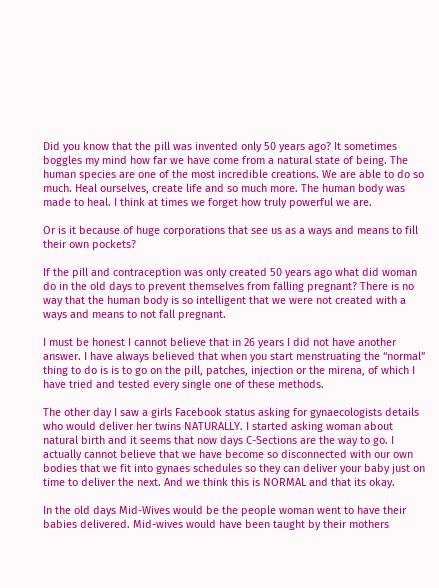Did you know that the pill was invented only 50 years ago? It sometimes boggles my mind how far we have come from a natural state of being. The human species are one of the most incredible creations. We are able to do so much. Heal ourselves, create life and so much more. The human body was made to heal. I think at times we forget how truly powerful we are.

Or is it because of huge corporations that see us as a ways and means to fill their own pockets?

If the pill and contraception was only created 50 years ago what did woman do in the old days to prevent themselves from falling pregnant? There is no way that the human body is so intelligent that we were not created with a ways and means to not fall pregnant.

I must be honest I cannot believe that in 26 years I did not have another answer. I have always believed that when you start menstruating the “normal” thing to do is is to go on the pill, patches, injection or the mirena, of which I have tried and tested every single one of these methods.

The other day I saw a girls Facebook status asking for gynaecologists details who would deliver her twins NATURALLY. I started asking woman about natural birth and it seems that now days C-Sections are the way to go. I actually cannot believe that we have become so disconnected with our own bodies that we fit into gynaes schedules so they can deliver your baby just on time to deliver the next. And we think this is NORMAL and that its okay.

In the old days Mid-Wives would be the people woman went to have their babies delivered. Mid-wives would have been taught by their mothers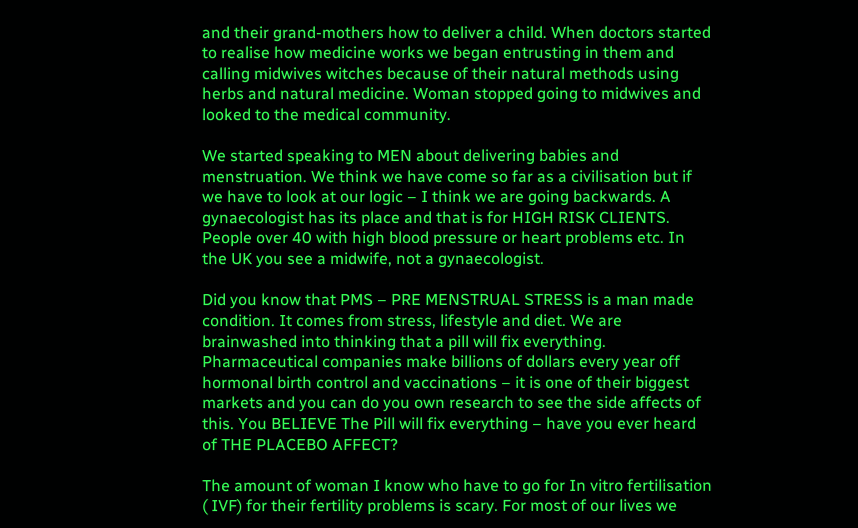and their grand-mothers how to deliver a child. When doctors started to realise how medicine works we began entrusting in them and calling midwives witches because of their natural methods using herbs and natural medicine. Woman stopped going to midwives and looked to the medical community.

We started speaking to MEN about delivering babies and menstruation. We think we have come so far as a civilisation but if we have to look at our logic – I think we are going backwards. A gynaecologist has its place and that is for HIGH RISK CLIENTS. People over 40 with high blood pressure or heart problems etc. In the UK you see a midwife, not a gynaecologist.

Did you know that PMS – PRE MENSTRUAL STRESS is a man made condition. It comes from stress, lifestyle and diet. We are brainwashed into thinking that a pill will fix everything. Pharmaceutical companies make billions of dollars every year off hormonal birth control and vaccinations – it is one of their biggest markets and you can do you own research to see the side affects of this. You BELIEVE The Pill will fix everything – have you ever heard of THE PLACEBO AFFECT?

The amount of woman I know who have to go for In vitro fertilisation ( IVF) for their fertility problems is scary. For most of our lives we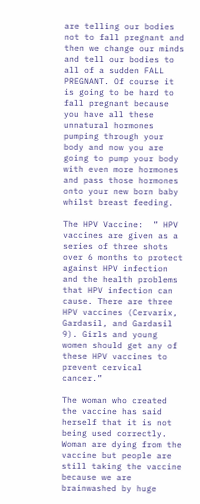are telling our bodies not to fall pregnant and then we change our minds and tell our bodies to all of a sudden FALL PREGNANT. Of course it is going to be hard to fall pregnant because you have all these unnatural hormones pumping through your body and now you are going to pump your body with even more hormones and pass those hormones onto your new born baby whilst breast feeding.

The HPV Vaccine:  ” HPV vaccines are given as a series of three shots over 6 months to protect against HPV infection and the health problems that HPV infection can cause. There are three HPV vaccines (Cervarix, Gardasil, and Gardasil 9). Girls and young women should get any of these HPV vaccines to prevent cervical cancer.”

The woman who created the vaccine has said herself that it is not being used correctly. Woman are dying from the vaccine but people are still taking the vaccine because we are brainwashed by huge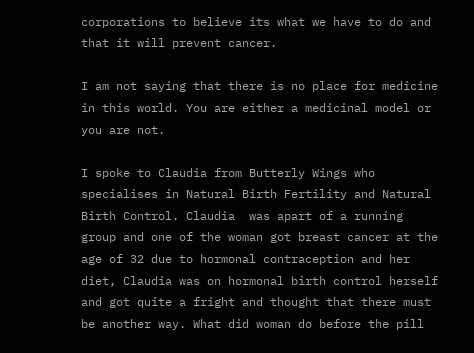corporations to believe its what we have to do and that it will prevent cancer.

I am not saying that there is no place for medicine in this world. You are either a medicinal model or you are not.

I spoke to Claudia from Butterly Wings who specialises in Natural Birth Fertility and Natural Birth Control. Claudia  was apart of a running group and one of the woman got breast cancer at the age of 32 due to hormonal contraception and her diet, Claudia was on hormonal birth control herself and got quite a fright and thought that there must be another way. What did woman do before the pill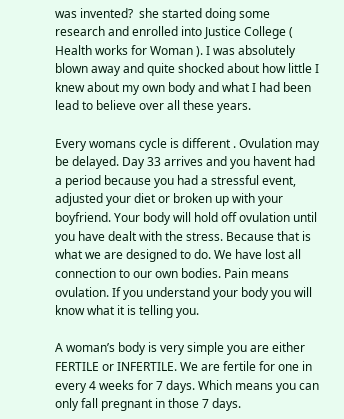was invented?  she started doing some research and enrolled into Justice College ( Health works for Woman ). I was absolutely blown away and quite shocked about how little I knew about my own body and what I had been lead to believe over all these years.

Every womans cycle is different . Ovulation may be delayed. Day 33 arrives and you havent had a period because you had a stressful event, adjusted your diet or broken up with your boyfriend. Your body will hold off ovulation until you have dealt with the stress. Because that is what we are designed to do. We have lost all connection to our own bodies. Pain means ovulation. If you understand your body you will know what it is telling you.

A woman’s body is very simple you are either FERTILE or INFERTILE. We are fertile for one in every 4 weeks for 7 days. Which means you can only fall pregnant in those 7 days.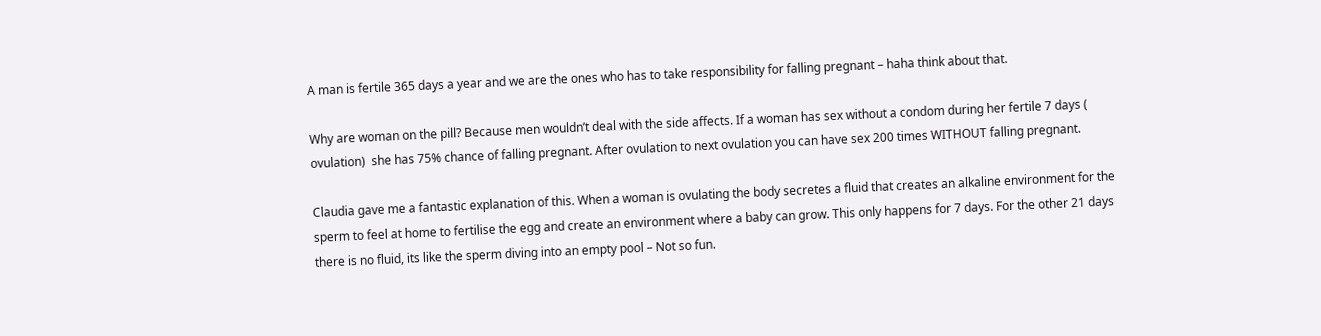A man is fertile 365 days a year and we are the ones who has to take responsibility for falling pregnant – haha think about that.

Why are woman on the pill? Because men wouldn’t deal with the side affects. If a woman has sex without a condom during her fertile 7 days ( ovulation)  she has 75% chance of falling pregnant. After ovulation to next ovulation you can have sex 200 times WITHOUT falling pregnant.

Claudia gave me a fantastic explanation of this. When a woman is ovulating the body secretes a fluid that creates an alkaline environment for the sperm to feel at home to fertilise the egg and create an environment where a baby can grow. This only happens for 7 days. For the other 21 days there is no fluid, its like the sperm diving into an empty pool – Not so fun.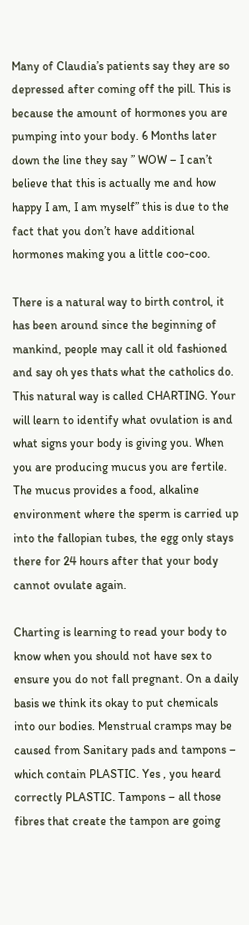Many of Claudia’s patients say they are so depressed after coming off the pill. This is because the amount of hormones you are pumping into your body. 6 Months later down the line they say ” WOW – I can’t believe that this is actually me and how happy I am, I am myself” this is due to the fact that you don’t have additional hormones making you a little coo-coo.

There is a natural way to birth control, it has been around since the beginning of mankind, people may call it old fashioned and say oh yes thats what the catholics do. This natural way is called CHARTING. Your will learn to identify what ovulation is and what signs your body is giving you. When you are producing mucus you are fertile. The mucus provides a food, alkaline environment where the sperm is carried up into the fallopian tubes, the egg only stays there for 24 hours after that your body cannot ovulate again.

Charting is learning to read your body to know when you should not have sex to ensure you do not fall pregnant. On a daily basis we think its okay to put chemicals into our bodies. Menstrual cramps may be caused from Sanitary pads and tampons – which contain PLASTIC. Yes , you heard correctly PLASTIC. Tampons – all those fibres that create the tampon are going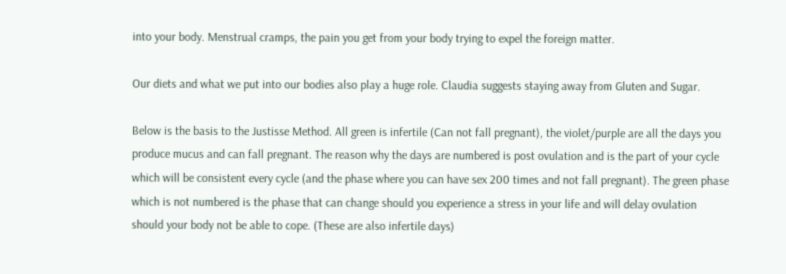into your body. Menstrual cramps, the pain you get from your body trying to expel the foreign matter.

Our diets and what we put into our bodies also play a huge role. Claudia suggests staying away from Gluten and Sugar.

Below is the basis to the Justisse Method. All green is infertile (Can not fall pregnant), the violet/purple are all the days you produce mucus and can fall pregnant. The reason why the days are numbered is post ovulation and is the part of your cycle which will be consistent every cycle (and the phase where you can have sex 200 times and not fall pregnant). The green phase which is not numbered is the phase that can change should you experience a stress in your life and will delay ovulation should your body not be able to cope. (These are also infertile days)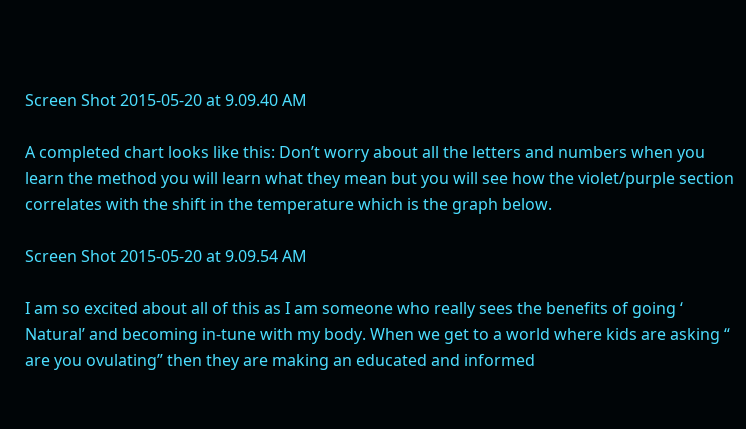Screen Shot 2015-05-20 at 9.09.40 AM

A completed chart looks like this: Don’t worry about all the letters and numbers when you learn the method you will learn what they mean but you will see how the violet/purple section correlates with the shift in the temperature which is the graph below.

Screen Shot 2015-05-20 at 9.09.54 AM

I am so excited about all of this as I am someone who really sees the benefits of going ‘ Natural’ and becoming in-tune with my body. When we get to a world where kids are asking “ are you ovulating” then they are making an educated and informed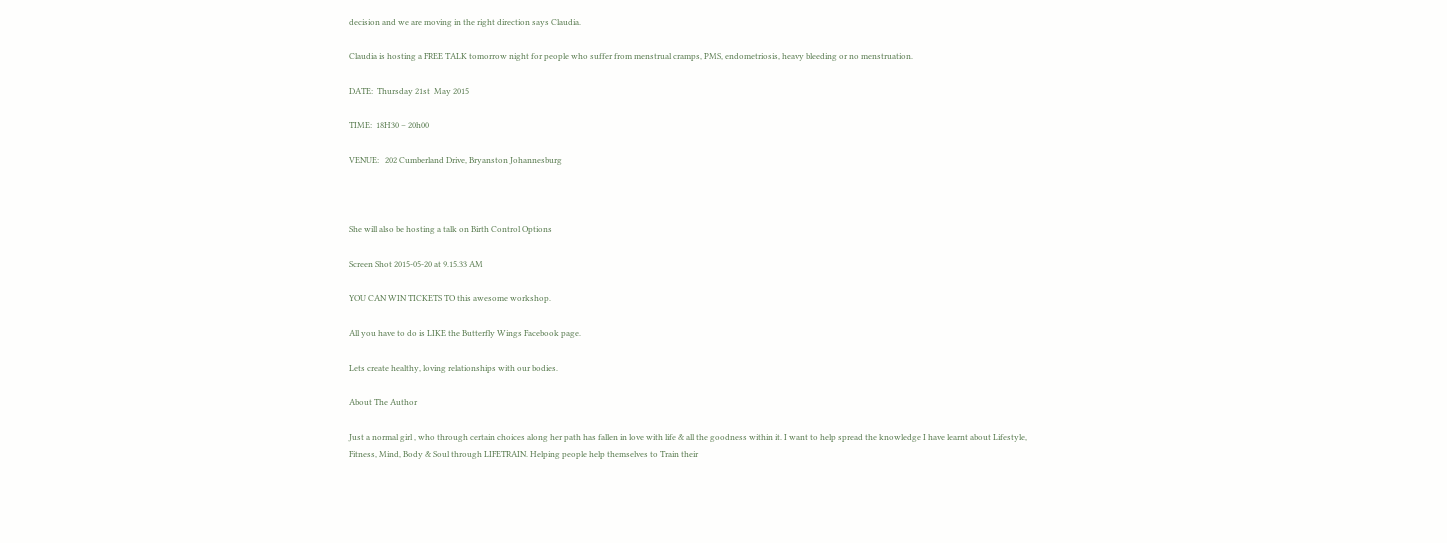decision and we are moving in the right direction says Claudia.

Claudia is hosting a FREE TALK tomorrow night for people who suffer from menstrual cramps, PMS, endometriosis, heavy bleeding or no menstruation.

DATE:  Thursday 21st  May 2015

TIME:  18H30 – 20h00

VENUE:   202 Cumberland Drive, Bryanston Johannesburg



She will also be hosting a talk on Birth Control Options

Screen Shot 2015-05-20 at 9.15.33 AM

YOU CAN WIN TICKETS TO this awesome workshop.

All you have to do is LIKE the Butterfly Wings Facebook page.

Lets create healthy, loving relationships with our bodies.

About The Author

Just a normal girl , who through certain choices along her path has fallen in love with life & all the goodness within it. I want to help spread the knowledge I have learnt about Lifestyle, Fitness, Mind, Body & Soul through LIFETRAIN. Helping people help themselves to Train their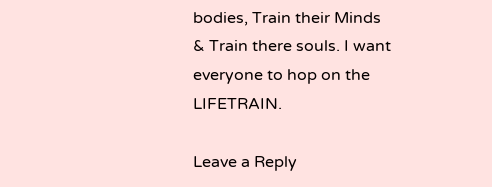bodies, Train their Minds & Train there souls. I want everyone to hop on the LIFETRAIN.

Leave a Reply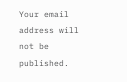Your email address will not be published.